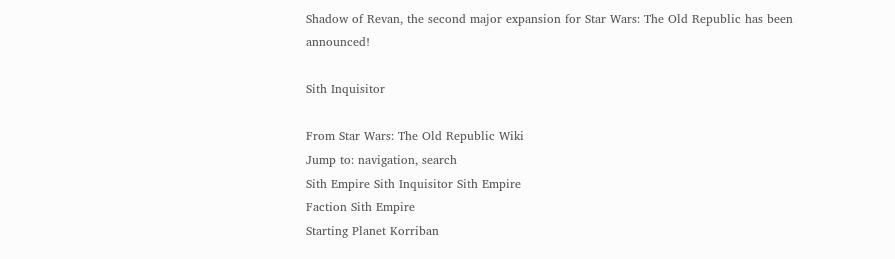Shadow of Revan, the second major expansion for Star Wars: The Old Republic has been announced!

Sith Inquisitor

From Star Wars: The Old Republic Wiki
Jump to: navigation, search
Sith Empire Sith Inquisitor Sith Empire
Faction Sith Empire
Starting Planet Korriban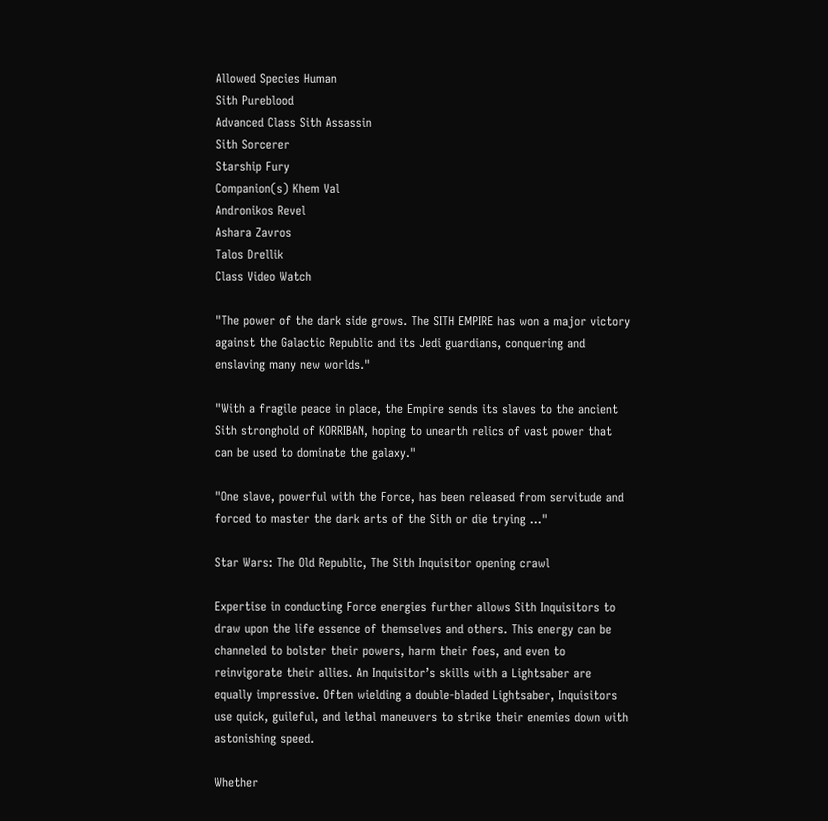Allowed Species Human
Sith Pureblood
Advanced Class Sith Assassin
Sith Sorcerer
Starship Fury
Companion(s) Khem Val
Andronikos Revel
Ashara Zavros
Talos Drellik
Class Video Watch

"The power of the dark side grows. The SITH EMPIRE has won a major victory against the Galactic Republic and its Jedi guardians, conquering and enslaving many new worlds."

"With a fragile peace in place, the Empire sends its slaves to the ancient Sith stronghold of KORRIBAN, hoping to unearth relics of vast power that can be used to dominate the galaxy."

"One slave, powerful with the Force, has been released from servitude and forced to master the dark arts of the Sith or die trying ..."

Star Wars: The Old Republic, The Sith Inquisitor opening crawl

Expertise in conducting Force energies further allows Sith Inquisitors to draw upon the life essence of themselves and others. This energy can be channeled to bolster their powers, harm their foes, and even to reinvigorate their allies. An Inquisitor’s skills with a Lightsaber are equally impressive. Often wielding a double-bladed Lightsaber, Inquisitors use quick, guileful, and lethal maneuvers to strike their enemies down with astonishing speed.

Whether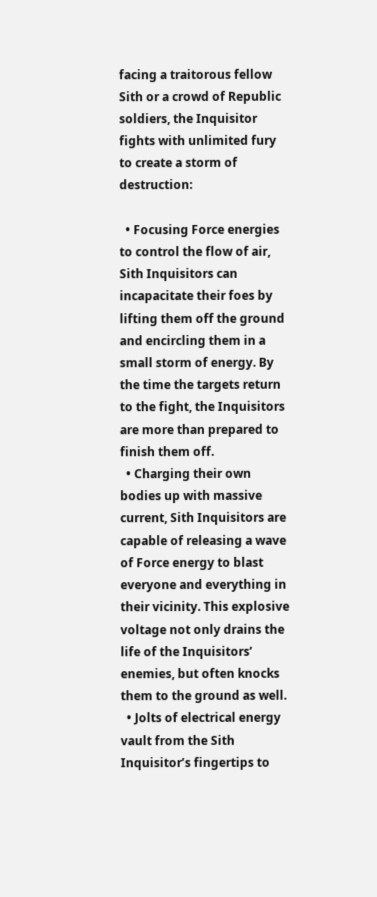facing a traitorous fellow Sith or a crowd of Republic soldiers, the Inquisitor fights with unlimited fury to create a storm of destruction:

  • Focusing Force energies to control the flow of air, Sith Inquisitors can incapacitate their foes by lifting them off the ground and encircling them in a small storm of energy. By the time the targets return to the fight, the Inquisitors are more than prepared to finish them off.
  • Charging their own bodies up with massive current, Sith Inquisitors are capable of releasing a wave of Force energy to blast everyone and everything in their vicinity. This explosive voltage not only drains the life of the Inquisitors’ enemies, but often knocks them to the ground as well.
  • Jolts of electrical energy vault from the Sith Inquisitor’s fingertips to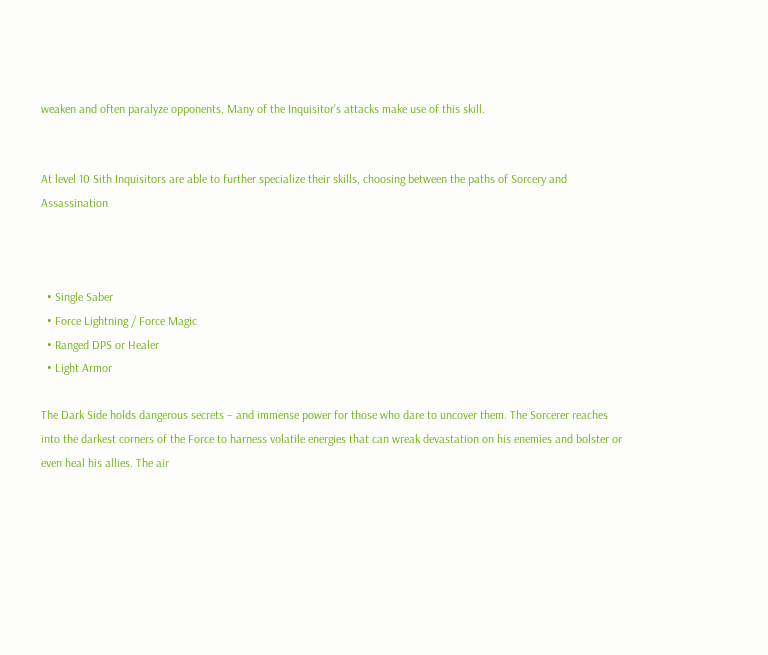weaken and often paralyze opponents. Many of the Inquisitor’s attacks make use of this skill.


At level 10 Sith Inquisitors are able to further specialize their skills, choosing between the paths of Sorcery and Assassination



  • Single Saber
  • Force Lightning / Force Magic
  • Ranged DPS or Healer
  • Light Armor

The Dark Side holds dangerous secrets – and immense power for those who dare to uncover them. The Sorcerer reaches into the darkest corners of the Force to harness volatile energies that can wreak devastation on his enemies and bolster or even heal his allies. The air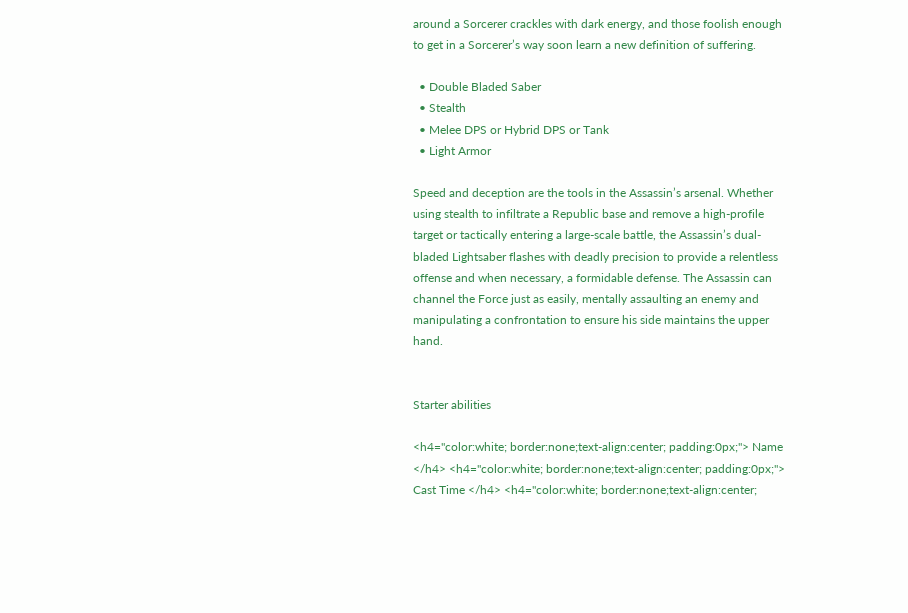around a Sorcerer crackles with dark energy, and those foolish enough to get in a Sorcerer’s way soon learn a new definition of suffering.

  • Double Bladed Saber
  • Stealth
  • Melee DPS or Hybrid DPS or Tank
  • Light Armor

Speed and deception are the tools in the Assassin’s arsenal. Whether using stealth to infiltrate a Republic base and remove a high-profile target or tactically entering a large-scale battle, the Assassin’s dual-bladed Lightsaber flashes with deadly precision to provide a relentless offense and when necessary, a formidable defense. The Assassin can channel the Force just as easily, mentally assaulting an enemy and manipulating a confrontation to ensure his side maintains the upper hand.


Starter abilities

<h4="color:white; border:none;text-align:center; padding:0px;"> Name </h4> <h4="color:white; border:none;text-align:center; padding:0px;"> Cast Time </h4> <h4="color:white; border:none;text-align:center;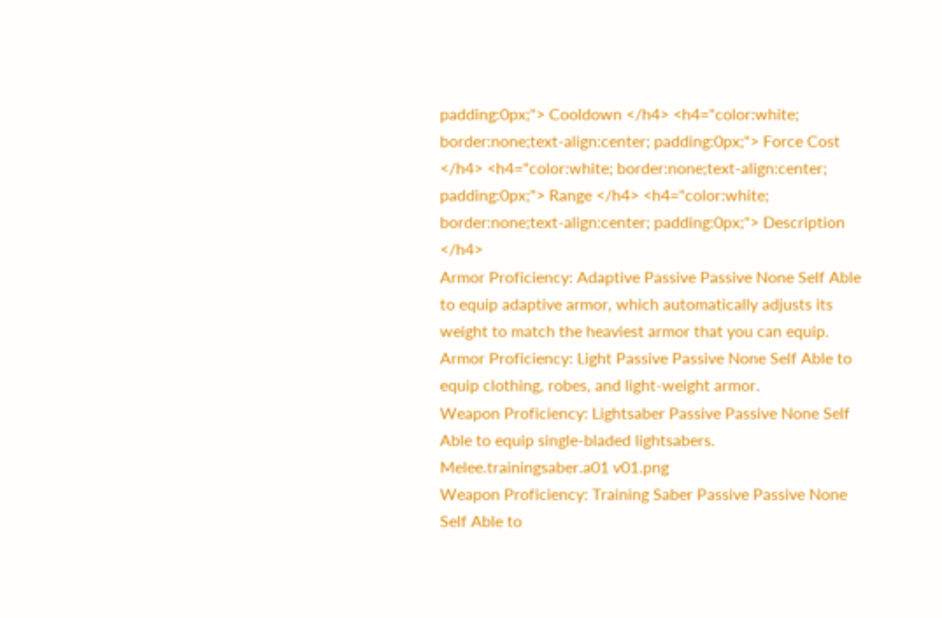padding:0px;"> Cooldown </h4> <h4="color:white; border:none;text-align:center; padding:0px;"> Force Cost </h4> <h4="color:white; border:none;text-align:center; padding:0px;"> Range </h4> <h4="color:white; border:none;text-align:center; padding:0px;"> Description </h4>
Armor Proficiency: Adaptive Passive Passive None Self Able to equip adaptive armor, which automatically adjusts its weight to match the heaviest armor that you can equip.
Armor Proficiency: Light Passive Passive None Self Able to equip clothing, robes, and light-weight armor.
Weapon Proficiency: Lightsaber Passive Passive None Self Able to equip single-bladed lightsabers.
Melee.trainingsaber.a01 v01.png
Weapon Proficiency: Training Saber Passive Passive None Self Able to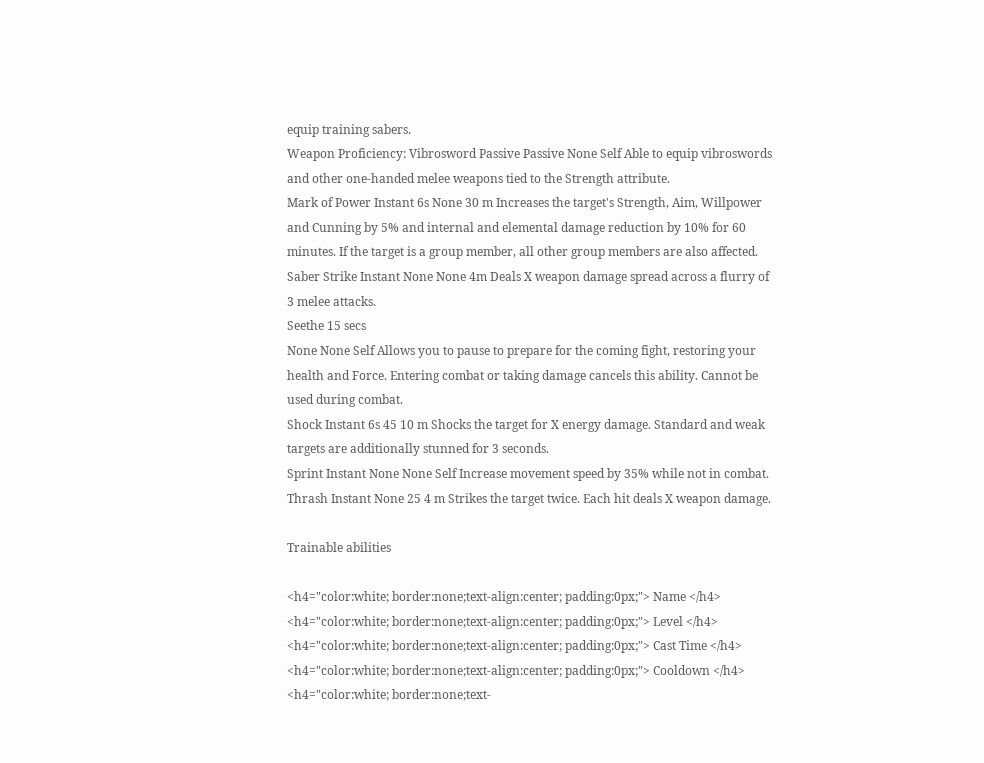equip training sabers.
Weapon Proficiency: Vibrosword Passive Passive None Self Able to equip vibroswords and other one-handed melee weapons tied to the Strength attribute.
Mark of Power Instant 6s None 30 m Increases the target's Strength, Aim, Willpower and Cunning by 5% and internal and elemental damage reduction by 10% for 60 minutes. If the target is a group member, all other group members are also affected.
Saber Strike Instant None None 4m Deals X weapon damage spread across a flurry of 3 melee attacks.
Seethe 15 secs
None None Self Allows you to pause to prepare for the coming fight, restoring your health and Force. Entering combat or taking damage cancels this ability. Cannot be used during combat.
Shock Instant 6s 45 10 m Shocks the target for X energy damage. Standard and weak targets are additionally stunned for 3 seconds.
Sprint Instant None None Self Increase movement speed by 35% while not in combat.
Thrash Instant None 25 4 m Strikes the target twice. Each hit deals X weapon damage.

Trainable abilities

<h4="color:white; border:none;text-align:center; padding:0px;"> Name </h4> <h4="color:white; border:none;text-align:center; padding:0px;"> Level </h4> <h4="color:white; border:none;text-align:center; padding:0px;"> Cast Time </h4> <h4="color:white; border:none;text-align:center; padding:0px;"> Cooldown </h4> <h4="color:white; border:none;text-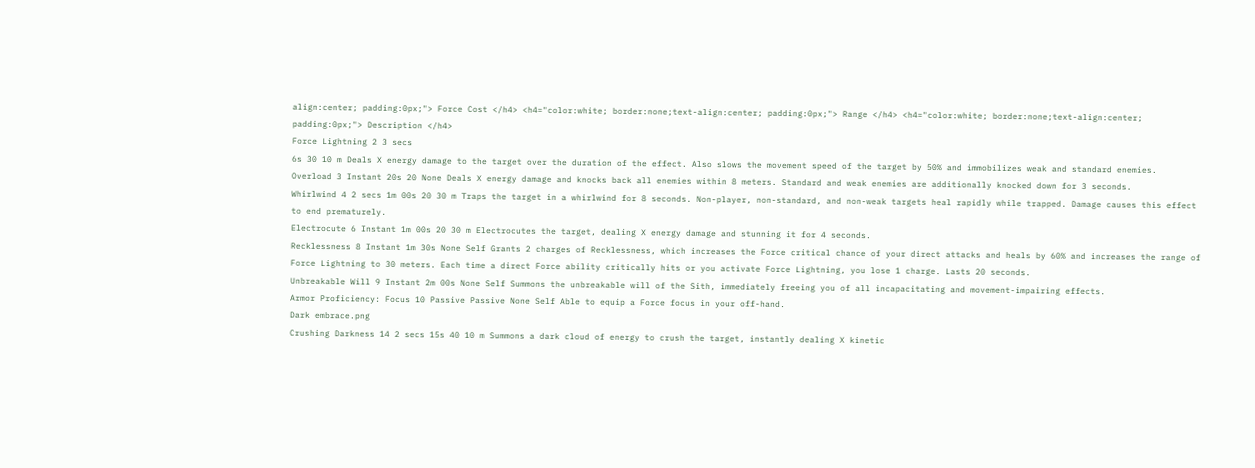align:center; padding:0px;"> Force Cost </h4> <h4="color:white; border:none;text-align:center; padding:0px;"> Range </h4> <h4="color:white; border:none;text-align:center; padding:0px;"> Description </h4>
Force Lightning 2 3 secs
6s 30 10 m Deals X energy damage to the target over the duration of the effect. Also slows the movement speed of the target by 50% and immobilizes weak and standard enemies.
Overload 3 Instant 20s 20 None Deals X energy damage and knocks back all enemies within 8 meters. Standard and weak enemies are additionally knocked down for 3 seconds.
Whirlwind 4 2 secs 1m 00s 20 30 m Traps the target in a whirlwind for 8 seconds. Non-player, non-standard, and non-weak targets heal rapidly while trapped. Damage causes this effect to end prematurely.
Electrocute 6 Instant 1m 00s 20 30 m Electrocutes the target, dealing X energy damage and stunning it for 4 seconds.
Recklessness 8 Instant 1m 30s None Self Grants 2 charges of Recklessness, which increases the Force critical chance of your direct attacks and heals by 60% and increases the range of Force Lightning to 30 meters. Each time a direct Force ability critically hits or you activate Force Lightning, you lose 1 charge. Lasts 20 seconds.
Unbreakable Will 9 Instant 2m 00s None Self Summons the unbreakable will of the Sith, immediately freeing you of all incapacitating and movement-impairing effects.
Armor Proficiency: Focus 10 Passive Passive None Self Able to equip a Force focus in your off-hand.
Dark embrace.png
Crushing Darkness 14 2 secs 15s 40 10 m Summons a dark cloud of energy to crush the target, instantly dealing X kinetic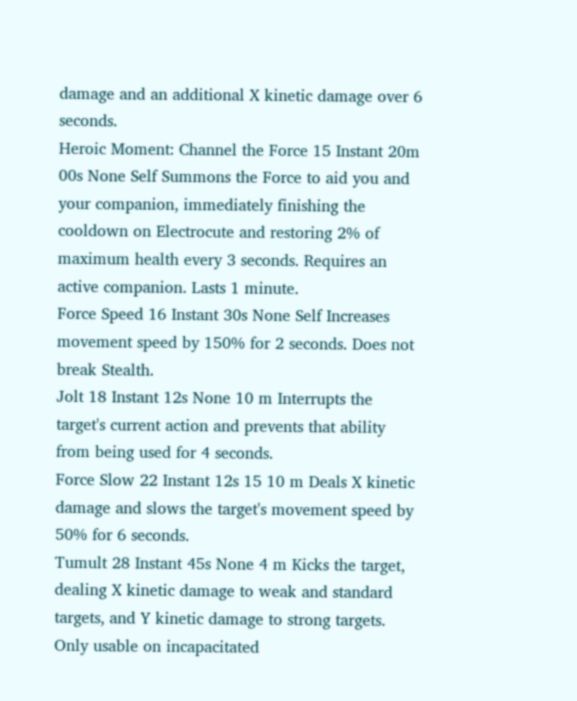damage and an additional X kinetic damage over 6 seconds.
Heroic Moment: Channel the Force 15 Instant 20m 00s None Self Summons the Force to aid you and your companion, immediately finishing the cooldown on Electrocute and restoring 2% of maximum health every 3 seconds. Requires an active companion. Lasts 1 minute.
Force Speed 16 Instant 30s None Self Increases movement speed by 150% for 2 seconds. Does not break Stealth.
Jolt 18 Instant 12s None 10 m Interrupts the target's current action and prevents that ability from being used for 4 seconds.
Force Slow 22 Instant 12s 15 10 m Deals X kinetic damage and slows the target's movement speed by 50% for 6 seconds.
Tumult 28 Instant 45s None 4 m Kicks the target, dealing X kinetic damage to weak and standard targets, and Y kinetic damage to strong targets. Only usable on incapacitated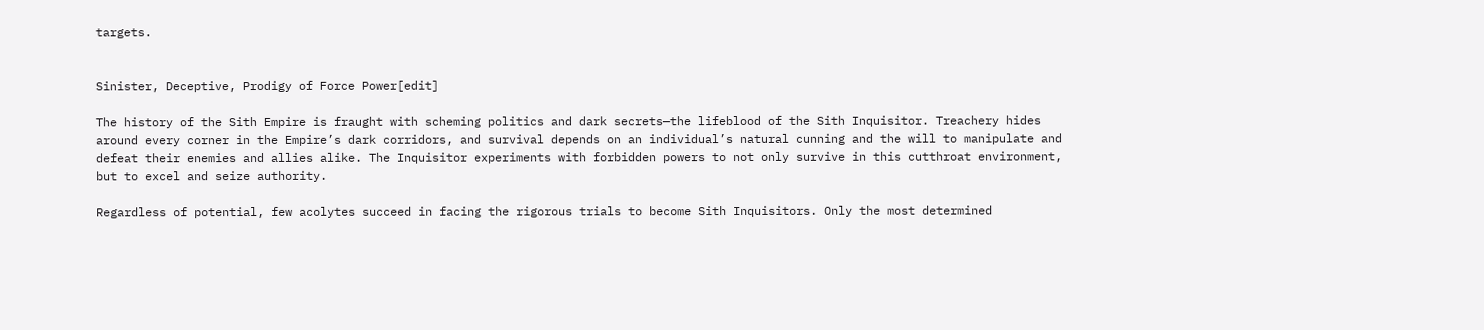targets.


Sinister, Deceptive, Prodigy of Force Power[edit]

The history of the Sith Empire is fraught with scheming politics and dark secrets—the lifeblood of the Sith Inquisitor. Treachery hides around every corner in the Empire’s dark corridors, and survival depends on an individual’s natural cunning and the will to manipulate and defeat their enemies and allies alike. The Inquisitor experiments with forbidden powers to not only survive in this cutthroat environment, but to excel and seize authority.

Regardless of potential, few acolytes succeed in facing the rigorous trials to become Sith Inquisitors. Only the most determined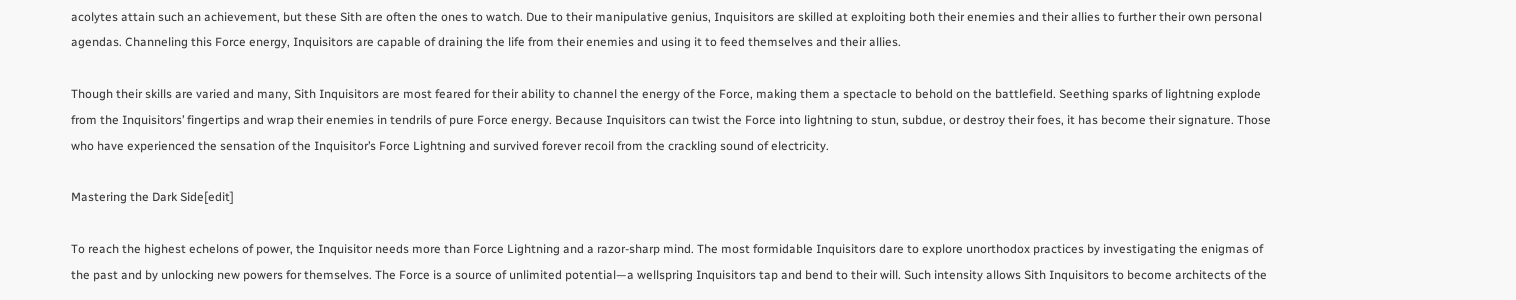acolytes attain such an achievement, but these Sith are often the ones to watch. Due to their manipulative genius, Inquisitors are skilled at exploiting both their enemies and their allies to further their own personal agendas. Channeling this Force energy, Inquisitors are capable of draining the life from their enemies and using it to feed themselves and their allies.

Though their skills are varied and many, Sith Inquisitors are most feared for their ability to channel the energy of the Force, making them a spectacle to behold on the battlefield. Seething sparks of lightning explode from the Inquisitors’ fingertips and wrap their enemies in tendrils of pure Force energy. Because Inquisitors can twist the Force into lightning to stun, subdue, or destroy their foes, it has become their signature. Those who have experienced the sensation of the Inquisitor’s Force Lightning and survived forever recoil from the crackling sound of electricity.

Mastering the Dark Side[edit]

To reach the highest echelons of power, the Inquisitor needs more than Force Lightning and a razor-sharp mind. The most formidable Inquisitors dare to explore unorthodox practices by investigating the enigmas of the past and by unlocking new powers for themselves. The Force is a source of unlimited potential—a wellspring Inquisitors tap and bend to their will. Such intensity allows Sith Inquisitors to become architects of the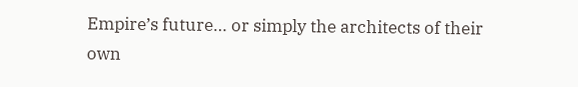Empire’s future… or simply the architects of their own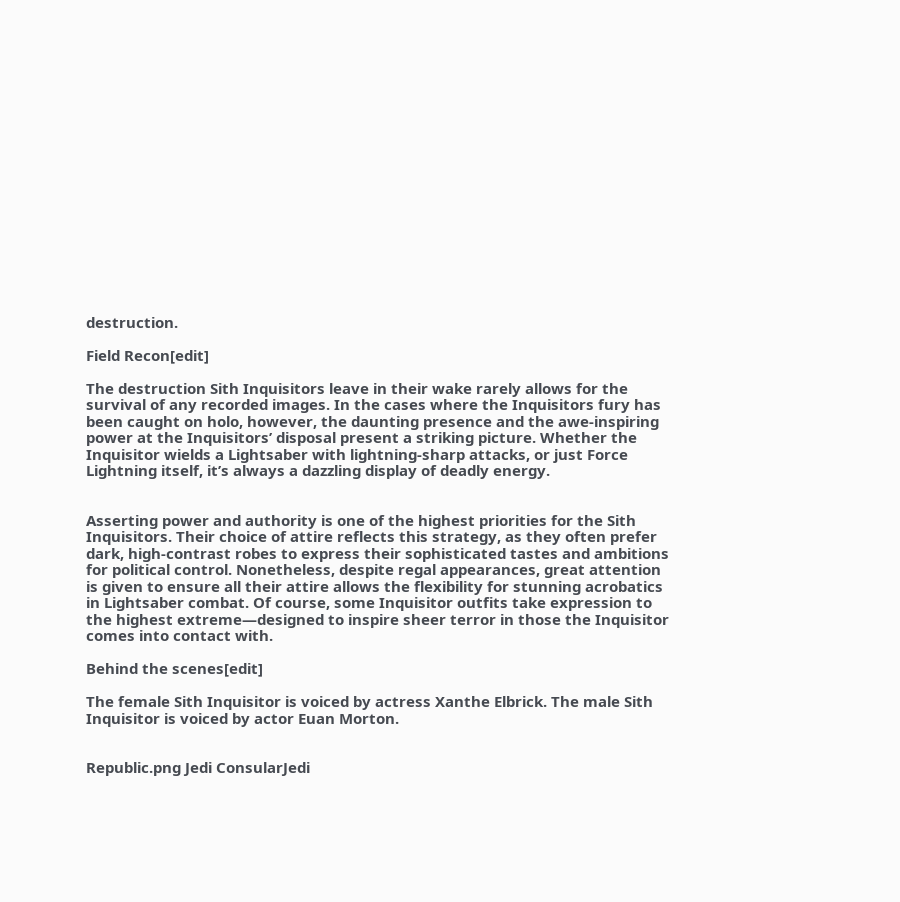destruction.

Field Recon[edit]

The destruction Sith Inquisitors leave in their wake rarely allows for the survival of any recorded images. In the cases where the Inquisitors fury has been caught on holo, however, the daunting presence and the awe-inspiring power at the Inquisitors’ disposal present a striking picture. Whether the Inquisitor wields a Lightsaber with lightning-sharp attacks, or just Force Lightning itself, it’s always a dazzling display of deadly energy.


Asserting power and authority is one of the highest priorities for the Sith Inquisitors. Their choice of attire reflects this strategy, as they often prefer dark, high-contrast robes to express their sophisticated tastes and ambitions for political control. Nonetheless, despite regal appearances, great attention is given to ensure all their attire allows the flexibility for stunning acrobatics in Lightsaber combat. Of course, some Inquisitor outfits take expression to the highest extreme—designed to inspire sheer terror in those the Inquisitor comes into contact with.

Behind the scenes[edit]

The female Sith Inquisitor is voiced by actress Xanthe Elbrick. The male Sith Inquisitor is voiced by actor Euan Morton.


Republic.png Jedi ConsularJedi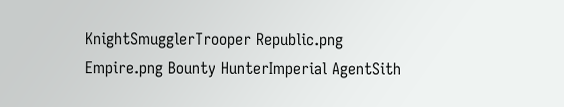KnightSmugglerTrooper Republic.png
Empire.png Bounty HunterImperial AgentSith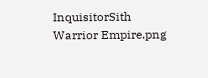InquisitorSith Warrior Empire.png